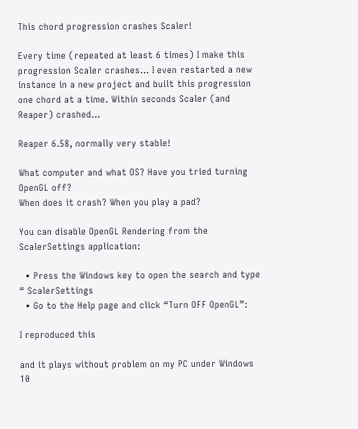This chord progression crashes Scaler!

Every time (repeated at least 6 times) I make this progression Scaler crashes… I even restarted a new instance in a new project and built this progression one chord at a time. Within seconds Scaler (and Reaper) crashed…

Reaper 6.58, normally very stable!

What computer and what OS? Have you tried turning OpenGL off?
When does it crash? When you play a pad?

You can disable OpenGL Rendering from the ScalerSettings application:

  • Press the Windows key to open the search and type “ ScalerSettings
  • Go to the Help page and click “Turn OFF OpenGL”:

I reproduced this

and it plays without problem on my PC under Windows 10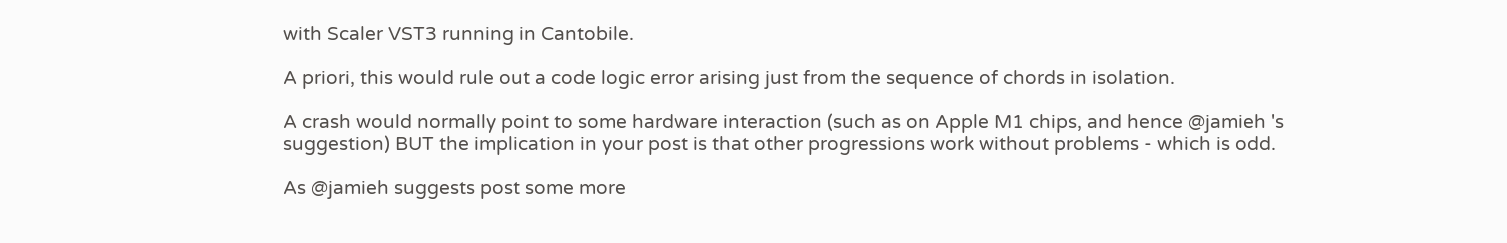with Scaler VST3 running in Cantobile.

A priori, this would rule out a code logic error arising just from the sequence of chords in isolation.

A crash would normally point to some hardware interaction (such as on Apple M1 chips, and hence @jamieh 's suggestion) BUT the implication in your post is that other progressions work without problems - which is odd.

As @jamieh suggests post some more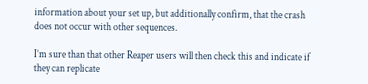information about your set up, but additionally confirm, that the crash does not occur with other sequences.

I’m sure than that other Reaper users will then check this and indicate if they can replicate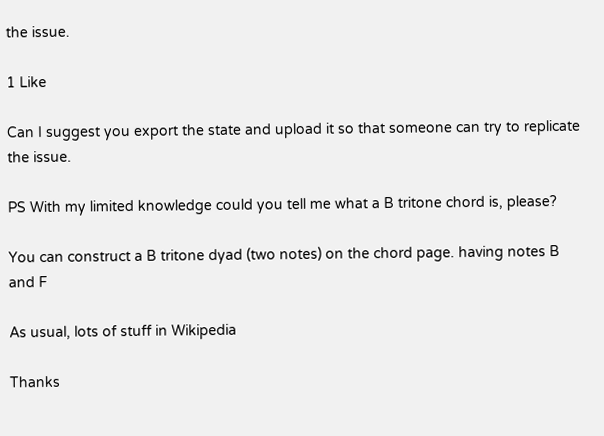the issue.

1 Like

Can I suggest you export the state and upload it so that someone can try to replicate the issue.

PS With my limited knowledge could you tell me what a B tritone chord is, please?

You can construct a B tritone dyad (two notes) on the chord page. having notes B and F

As usual, lots of stuff in Wikipedia

Thanks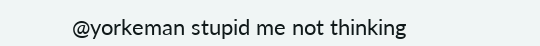@yorkeman stupid me not thinking